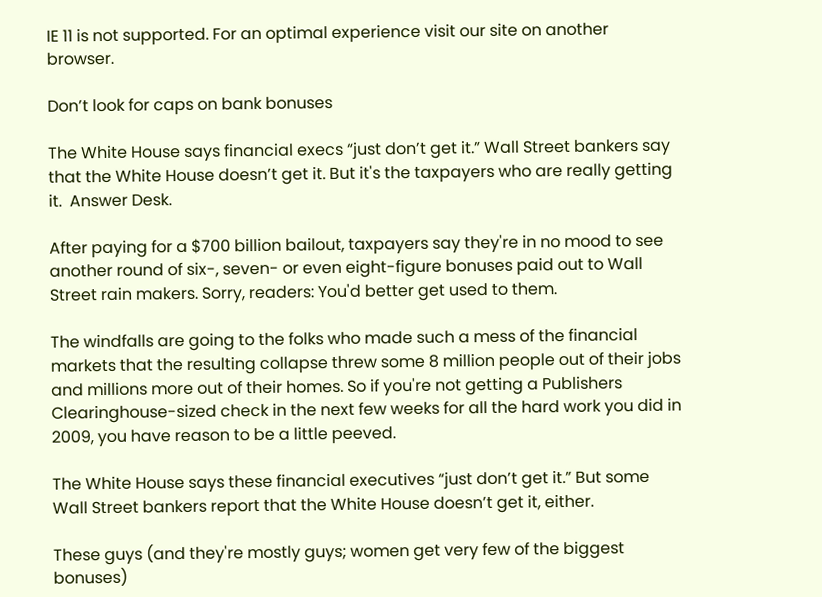IE 11 is not supported. For an optimal experience visit our site on another browser.

Don’t look for caps on bank bonuses

The White House says financial execs “just don’t get it.” Wall Street bankers say that the White House doesn’t get it. But it's the taxpayers who are really getting it.  Answer Desk.

After paying for a $700 billion bailout, taxpayers say they're in no mood to see another round of six-, seven- or even eight-figure bonuses paid out to Wall Street rain makers. Sorry, readers: You'd better get used to them.

The windfalls are going to the folks who made such a mess of the financial markets that the resulting collapse threw some 8 million people out of their jobs and millions more out of their homes. So if you're not getting a Publishers Clearinghouse-sized check in the next few weeks for all the hard work you did in 2009, you have reason to be a little peeved.

The White House says these financial executives “just don’t get it.” But some Wall Street bankers report that the White House doesn’t get it, either.

These guys (and they're mostly guys; women get very few of the biggest bonuses)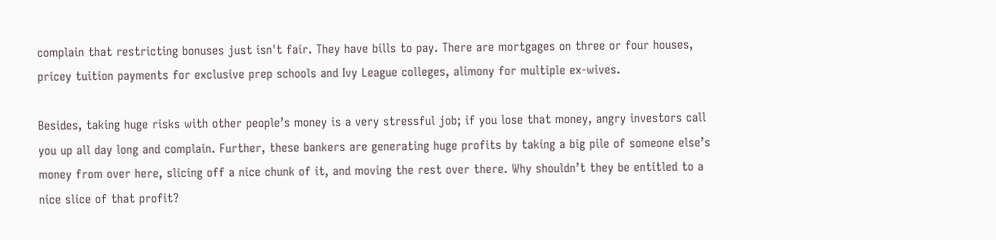complain that restricting bonuses just isn't fair. They have bills to pay. There are mortgages on three or four houses, pricey tuition payments for exclusive prep schools and Ivy League colleges, alimony for multiple ex-wives.

Besides, taking huge risks with other people’s money is a very stressful job; if you lose that money, angry investors call you up all day long and complain. Further, these bankers are generating huge profits by taking a big pile of someone else’s money from over here, slicing off a nice chunk of it, and moving the rest over there. Why shouldn’t they be entitled to a nice slice of that profit?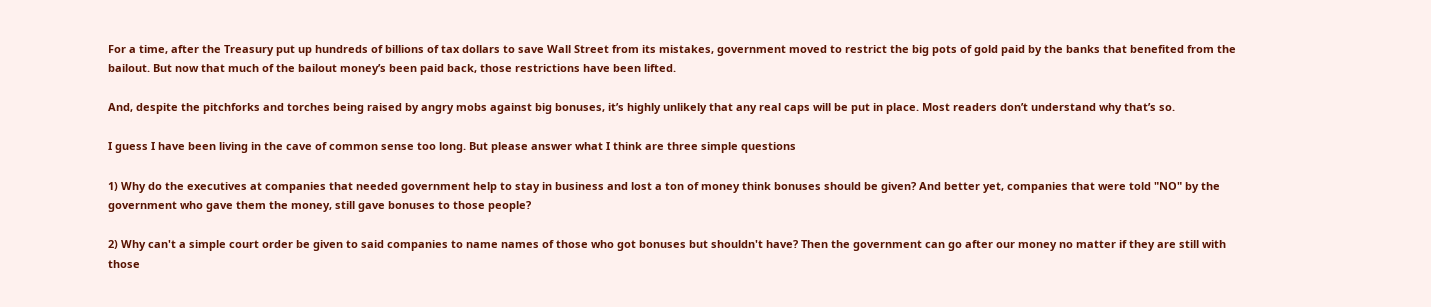For a time, after the Treasury put up hundreds of billions of tax dollars to save Wall Street from its mistakes, government moved to restrict the big pots of gold paid by the banks that benefited from the bailout. But now that much of the bailout money’s been paid back, those restrictions have been lifted.

And, despite the pitchforks and torches being raised by angry mobs against big bonuses, it’s highly unlikely that any real caps will be put in place. Most readers don’t understand why that’s so.

I guess I have been living in the cave of common sense too long. But please answer what I think are three simple questions

1) Why do the executives at companies that needed government help to stay in business and lost a ton of money think bonuses should be given? And better yet, companies that were told "NO" by the government who gave them the money, still gave bonuses to those people?

2) Why can't a simple court order be given to said companies to name names of those who got bonuses but shouldn't have? Then the government can go after our money no matter if they are still with those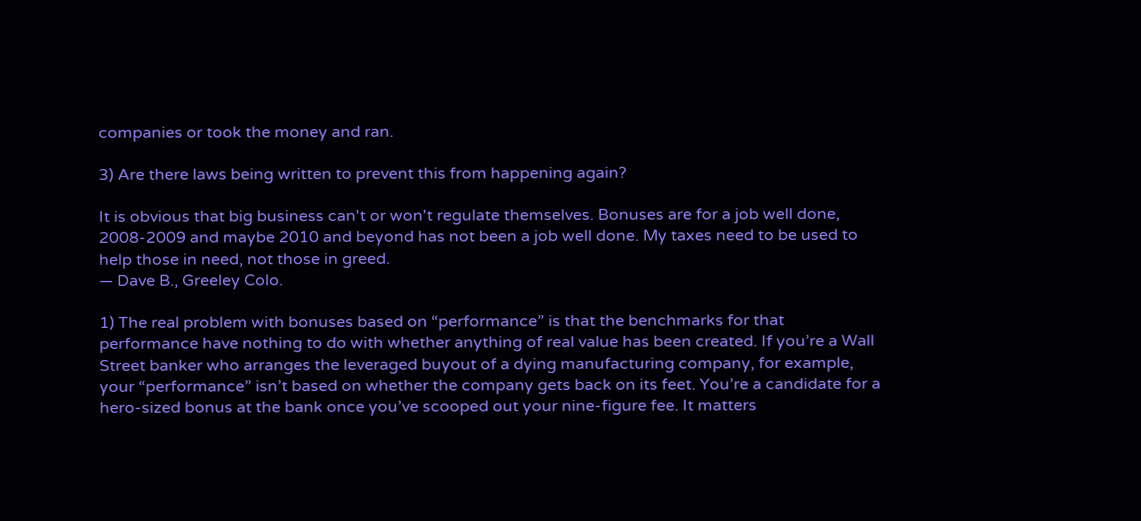companies or took the money and ran.

3) Are there laws being written to prevent this from happening again?

It is obvious that big business can't or won't regulate themselves. Bonuses are for a job well done, 2008-2009 and maybe 2010 and beyond has not been a job well done. My taxes need to be used to help those in need, not those in greed.
— Dave B., Greeley Colo.

1) The real problem with bonuses based on “performance” is that the benchmarks for that performance have nothing to do with whether anything of real value has been created. If you’re a Wall Street banker who arranges the leveraged buyout of a dying manufacturing company, for example, your “performance” isn’t based on whether the company gets back on its feet. You’re a candidate for a hero-sized bonus at the bank once you’ve scooped out your nine-figure fee. It matters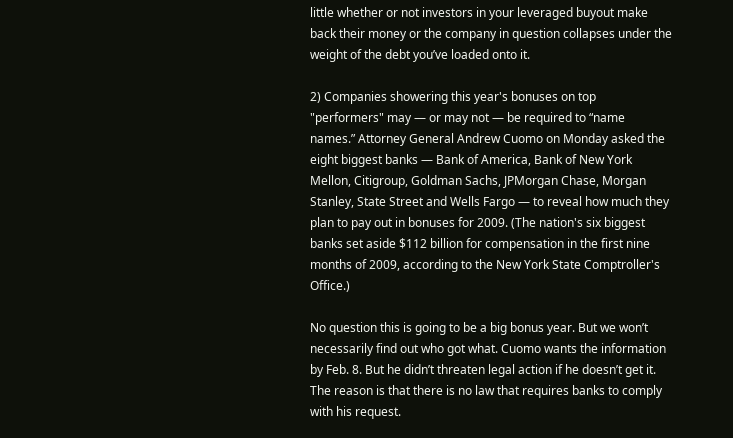little whether or not investors in your leveraged buyout make back their money or the company in question collapses under the weight of the debt you’ve loaded onto it.

2) Companies showering this year's bonuses on top "performers" may — or may not — be required to “name names.” Attorney General Andrew Cuomo on Monday asked the eight biggest banks — Bank of America, Bank of New York Mellon, Citigroup, Goldman Sachs, JPMorgan Chase, Morgan Stanley, State Street and Wells Fargo — to reveal how much they plan to pay out in bonuses for 2009. (The nation's six biggest banks set aside $112 billion for compensation in the first nine months of 2009, according to the New York State Comptroller's Office.)

No question this is going to be a big bonus year. But we won’t necessarily find out who got what. Cuomo wants the information by Feb. 8. But he didn’t threaten legal action if he doesn’t get it. The reason is that there is no law that requires banks to comply with his request.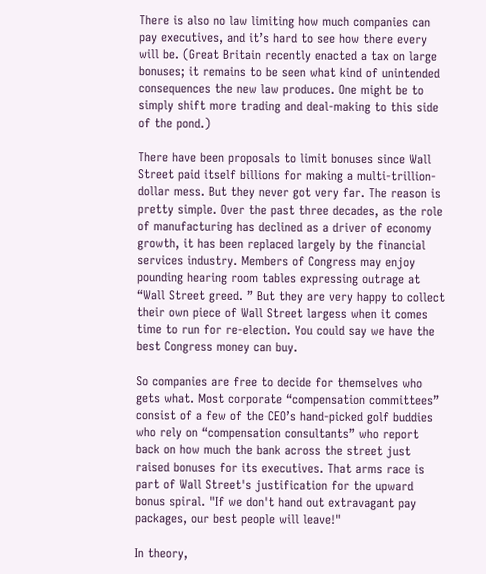There is also no law limiting how much companies can pay executives, and it’s hard to see how there every will be. (Great Britain recently enacted a tax on large bonuses; it remains to be seen what kind of unintended consequences the new law produces. One might be to simply shift more trading and deal-making to this side of the pond.)

There have been proposals to limit bonuses since Wall Street paid itself billions for making a multi-trillion-dollar mess. But they never got very far. The reason is pretty simple. Over the past three decades, as the role of manufacturing has declined as a driver of economy growth, it has been replaced largely by the financial services industry. Members of Congress may enjoy pounding hearing room tables expressing outrage at “Wall Street greed. ” But they are very happy to collect their own piece of Wall Street largess when it comes time to run for re-election. You could say we have the best Congress money can buy.

So companies are free to decide for themselves who gets what. Most corporate “compensation committees” consist of a few of the CEO’s hand-picked golf buddies who rely on “compensation consultants” who report back on how much the bank across the street just raised bonuses for its executives. That arms race is part of Wall Street's justification for the upward bonus spiral. "If we don't hand out extravagant pay packages, our best people will leave!"

In theory,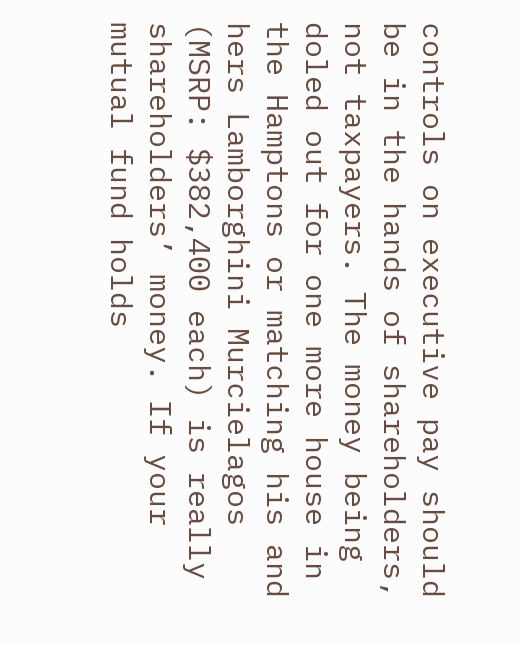controls on executive pay should be in the hands of shareholders, not taxpayers. The money being doled out for one more house in the Hamptons or matching his and hers Lamborghini Murcielagos (MSRP: $382,400 each) is really shareholders’ money. If your mutual fund holds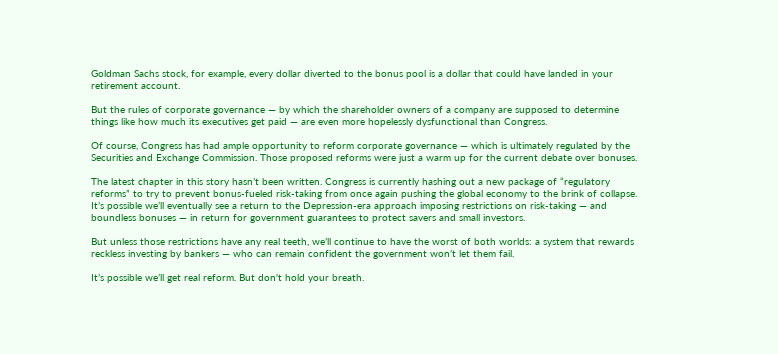Goldman Sachs stock, for example, every dollar diverted to the bonus pool is a dollar that could have landed in your retirement account.

But the rules of corporate governance — by which the shareholder owners of a company are supposed to determine things like how much its executives get paid — are even more hopelessly dysfunctional than Congress.

Of course, Congress has had ample opportunity to reform corporate governance — which is ultimately regulated by the Securities and Exchange Commission. Those proposed reforms were just a warm up for the current debate over bonuses.

The latest chapter in this story hasn’t been written. Congress is currently hashing out a new package of “regulatory reforms” to try to prevent bonus-fueled risk-taking from once again pushing the global economy to the brink of collapse. It’s possible we’ll eventually see a return to the Depression-era approach imposing restrictions on risk-taking — and boundless bonuses — in return for government guarantees to protect savers and small investors.

But unless those restrictions have any real teeth, we’ll continue to have the worst of both worlds: a system that rewards reckless investing by bankers — who can remain confident the government won’t let them fail.

It’s possible we’ll get real reform. But don't hold your breath.